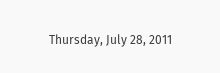Thursday, July 28, 2011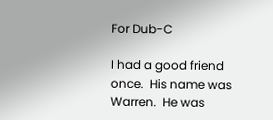For Dub-C

I had a good friend once.  His name was Warren.  He was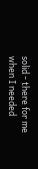solid - there for me when I needed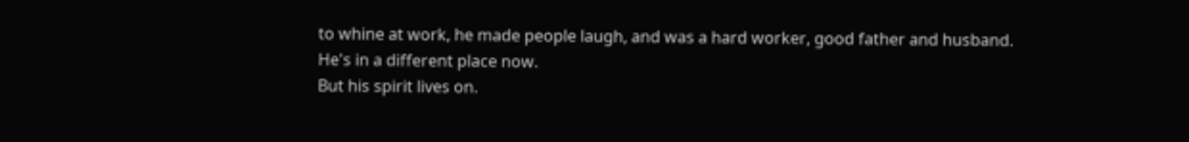to whine at work, he made people laugh, and was a hard worker, good father and husband.
He's in a different place now.
But his spirit lives on.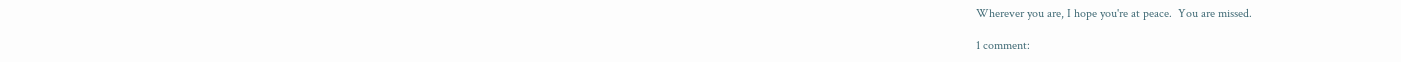Wherever you are, I hope you're at peace.  You are missed.

1 comment: